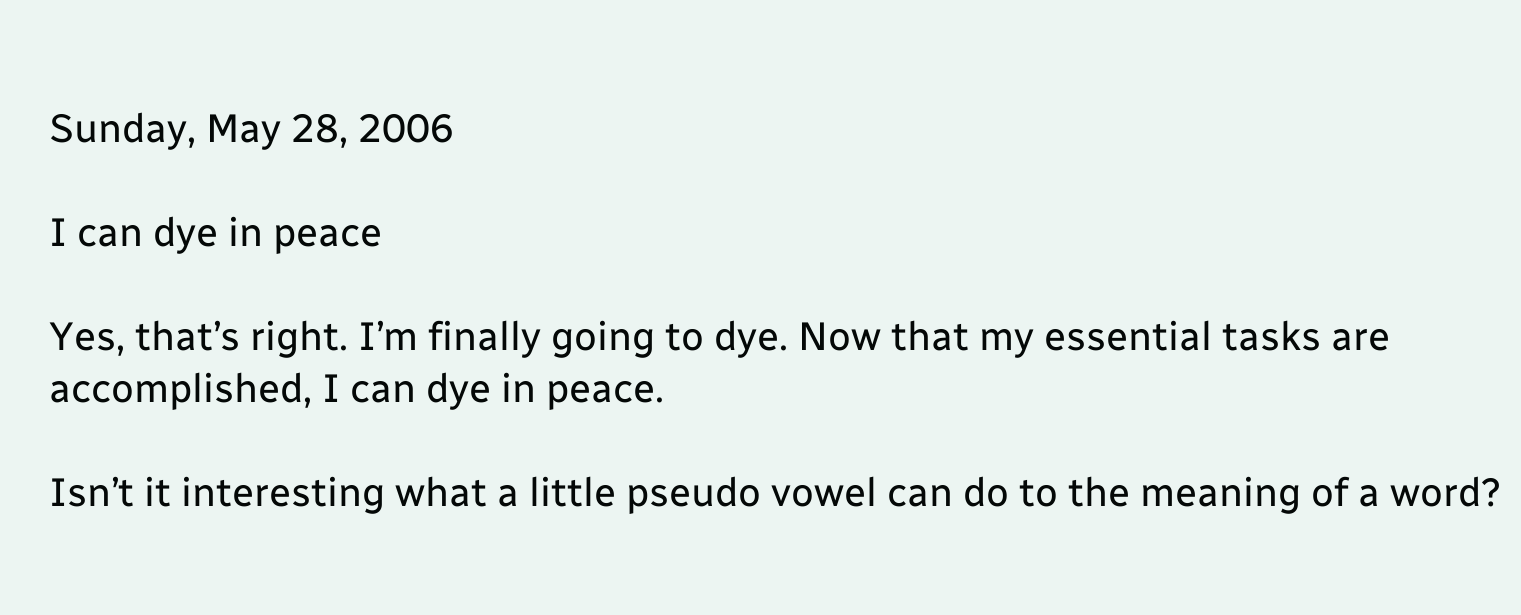Sunday, May 28, 2006

I can dye in peace

Yes, that’s right. I’m finally going to dye. Now that my essential tasks are accomplished, I can dye in peace.

Isn’t it interesting what a little pseudo vowel can do to the meaning of a word?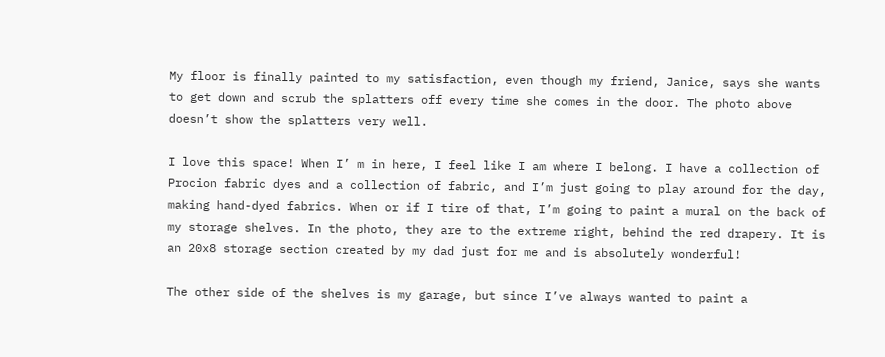My floor is finally painted to my satisfaction, even though my friend, Janice, says she wants to get down and scrub the splatters off every time she comes in the door. The photo above doesn’t show the splatters very well.

I love this space! When I’ m in here, I feel like I am where I belong. I have a collection of Procion fabric dyes and a collection of fabric, and I’m just going to play around for the day, making hand-dyed fabrics. When or if I tire of that, I’m going to paint a mural on the back of my storage shelves. In the photo, they are to the extreme right, behind the red drapery. It is an 20x8 storage section created by my dad just for me and is absolutely wonderful!

The other side of the shelves is my garage, but since I’ve always wanted to paint a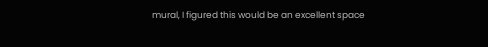mural, I figured this would be an excellent space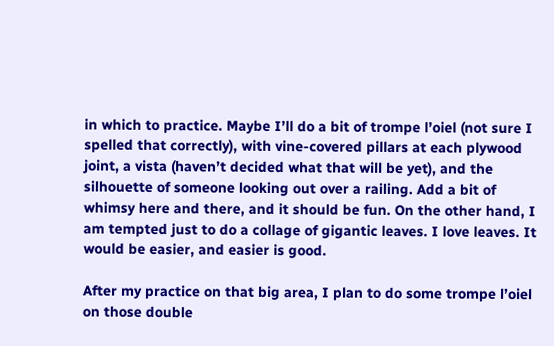in which to practice. Maybe I’ll do a bit of trompe l’oiel (not sure I spelled that correctly), with vine-covered pillars at each plywood joint, a vista (haven’t decided what that will be yet), and the silhouette of someone looking out over a railing. Add a bit of whimsy here and there, and it should be fun. On the other hand, I am tempted just to do a collage of gigantic leaves. I love leaves. It would be easier, and easier is good.

After my practice on that big area, I plan to do some trompe l’oiel on those double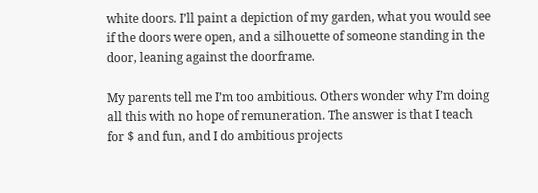white doors. I’ll paint a depiction of my garden, what you would see if the doors were open, and a silhouette of someone standing in the door, leaning against the doorframe.

My parents tell me I’m too ambitious. Others wonder why I’m doing all this with no hope of remuneration. The answer is that I teach for $ and fun, and I do ambitious projects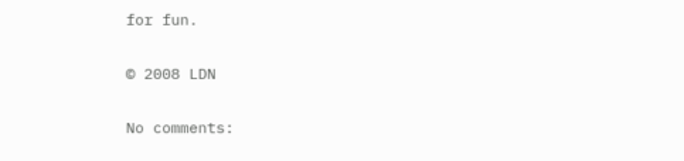for fun.

© 2008 LDN

No comments: